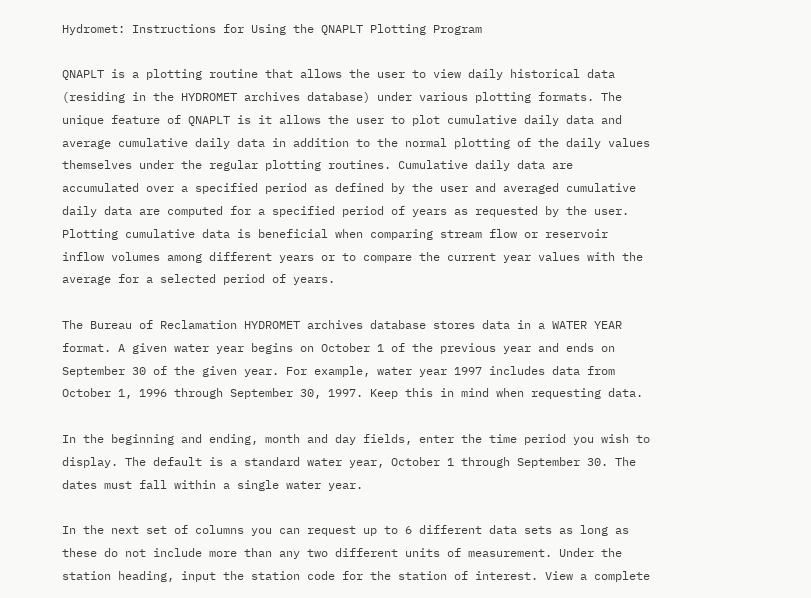Hydromet: Instructions for Using the QNAPLT Plotting Program

QNAPLT is a plotting routine that allows the user to view daily historical data (residing in the HYDROMET archives database) under various plotting formats. The unique feature of QNAPLT is it allows the user to plot cumulative daily data and average cumulative daily data in addition to the normal plotting of the daily values themselves under the regular plotting routines. Cumulative daily data are accumulated over a specified period as defined by the user and averaged cumulative daily data are computed for a specified period of years as requested by the user. Plotting cumulative data is beneficial when comparing stream flow or reservoir inflow volumes among different years or to compare the current year values with the average for a selected period of years.

The Bureau of Reclamation HYDROMET archives database stores data in a WATER YEAR format. A given water year begins on October 1 of the previous year and ends on September 30 of the given year. For example, water year 1997 includes data from October 1, 1996 through September 30, 1997. Keep this in mind when requesting data.

In the beginning and ending, month and day fields, enter the time period you wish to display. The default is a standard water year, October 1 through September 30. The dates must fall within a single water year.

In the next set of columns you can request up to 6 different data sets as long as these do not include more than any two different units of measurement. Under the station heading, input the station code for the station of interest. View a complete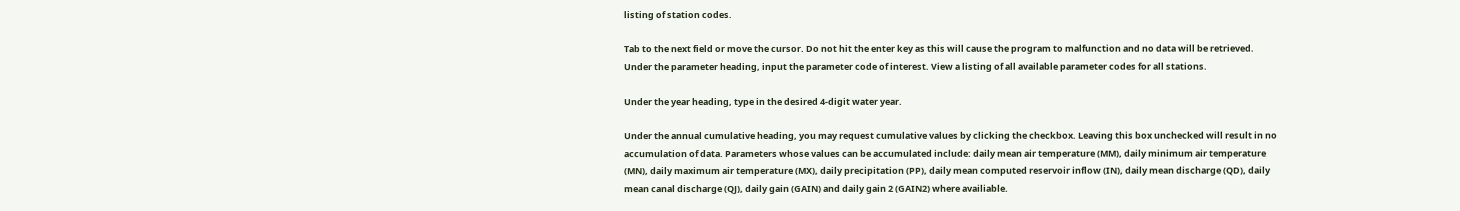listing of station codes.

Tab to the next field or move the cursor. Do not hit the enter key as this will cause the program to malfunction and no data will be retrieved. Under the parameter heading, input the parameter code of interest. View a listing of all available parameter codes for all stations.

Under the year heading, type in the desired 4-digit water year.

Under the annual cumulative heading, you may request cumulative values by clicking the checkbox. Leaving this box unchecked will result in no accumulation of data. Parameters whose values can be accumulated include: daily mean air temperature (MM), daily minimum air temperature (MN), daily maximum air temperature (MX), daily precipitation (PP), daily mean computed reservoir inflow (IN), daily mean discharge (QD), daily mean canal discharge (QJ), daily gain (GAIN) and daily gain 2 (GAIN2) where availiable.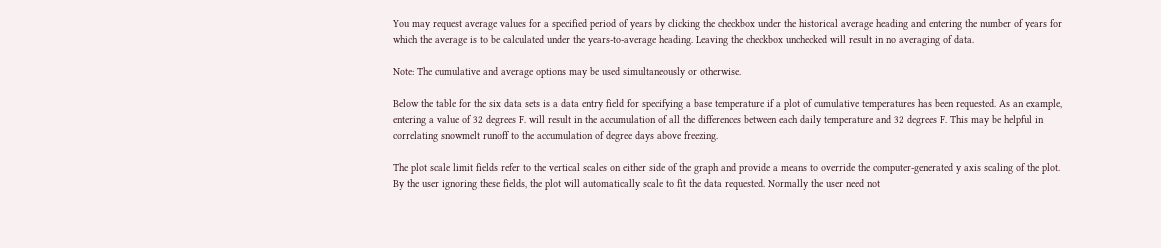You may request average values for a specified period of years by clicking the checkbox under the historical average heading and entering the number of years for which the average is to be calculated under the years-to-average heading. Leaving the checkbox unchecked will result in no averaging of data.

Note: The cumulative and average options may be used simultaneously or otherwise.

Below the table for the six data sets is a data entry field for specifying a base temperature if a plot of cumulative temperatures has been requested. As an example, entering a value of 32 degrees F. will result in the accumulation of all the differences between each daily temperature and 32 degrees F. This may be helpful in correlating snowmelt runoff to the accumulation of degree days above freezing.

The plot scale limit fields refer to the vertical scales on either side of the graph and provide a means to override the computer-generated y axis scaling of the plot. By the user ignoring these fields, the plot will automatically scale to fit the data requested. Normally the user need not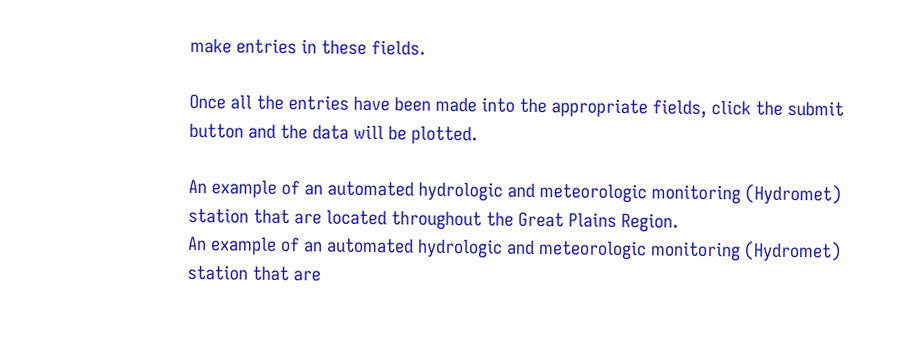make entries in these fields.

Once all the entries have been made into the appropriate fields, click the submit button and the data will be plotted.

An example of an automated hydrologic and meteorologic monitoring (Hydromet) station that are located throughout the Great Plains Region.
An example of an automated hydrologic and meteorologic monitoring (Hydromet) station that are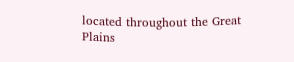located throughout the Great Plains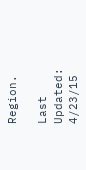Region.

Last Updated: 4/23/15